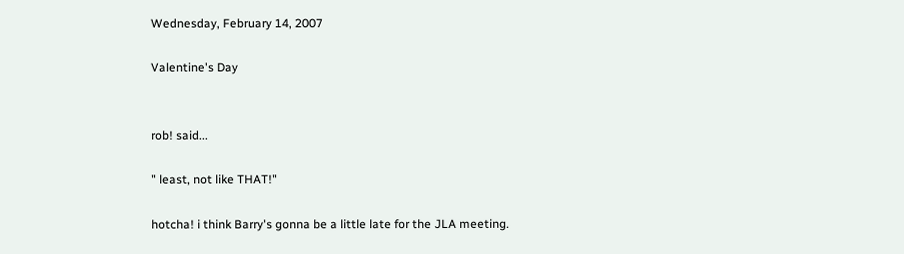Wednesday, February 14, 2007

Valentine's Day


rob! said...

" least, not like THAT!"

hotcha! i think Barry's gonna be a little late for the JLA meeting.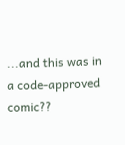...and this was in a code-approved comic??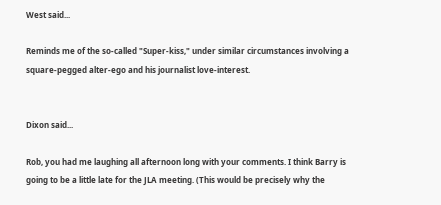West said...

Reminds me of the so-called "Super-kiss," under similar circumstances involving a square-pegged alter-ego and his journalist love-interest.


Dixon said...

Rob, you had me laughing all afternoon long with your comments. I think Barry is going to be a little late for the JLA meeting. (This would be precisely why the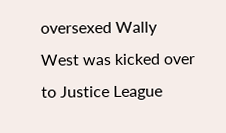oversexed Wally West was kicked over to Justice League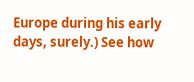Europe during his early days, surely.) See how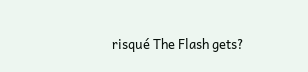risqué The Flash gets?